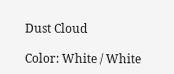Dust Cloud

Color: White / White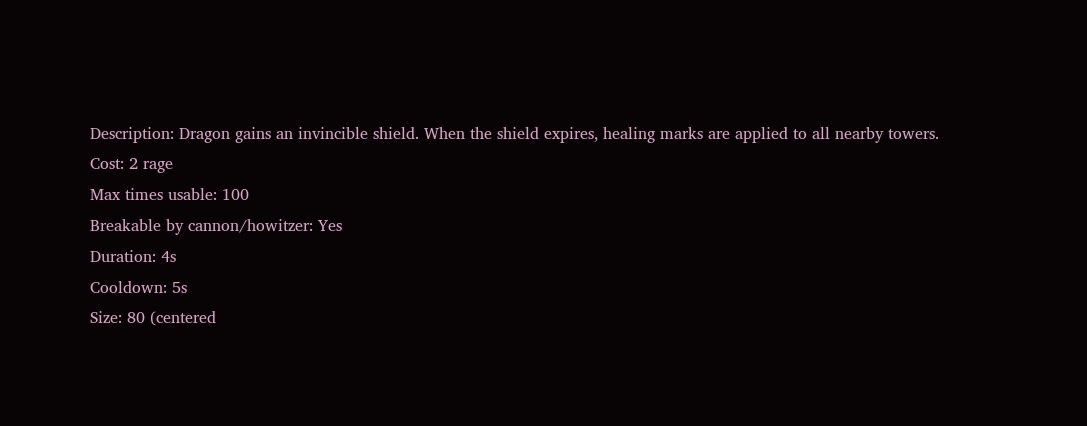Description: Dragon gains an invincible shield. When the shield expires, healing marks are applied to all nearby towers.
Cost: 2 rage
Max times usable: 100
Breakable by cannon/howitzer: Yes
Duration: 4s
Cooldown: 5s
Size: 80 (centered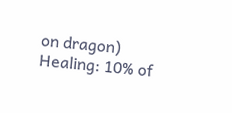on dragon)
Healing: 10% of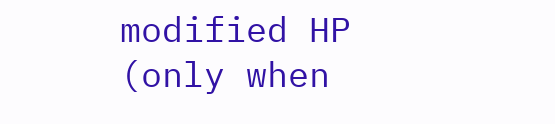modified HP (only when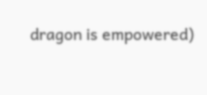dragon is empowered)